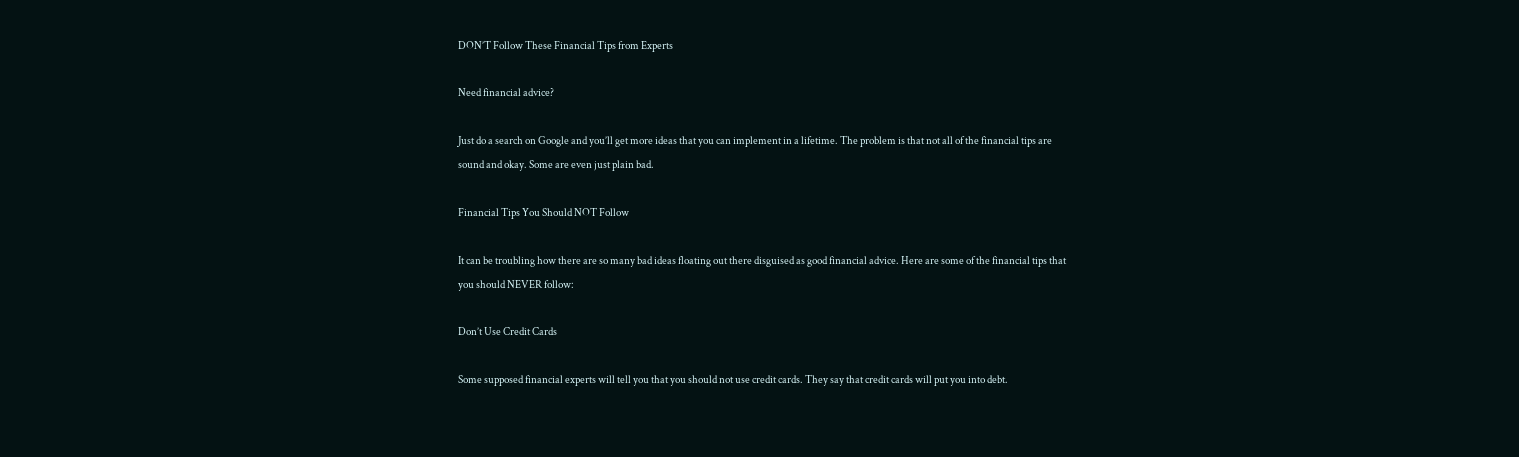DON’T Follow These Financial Tips from Experts

Need financial advice?

Just do a search on Google and you’ll get more ideas that you can implement in a lifetime. The problem is that not all of the financial tips are sound and okay. Some are even just plain bad.

Financial Tips You Should NOT Follow

It can be troubling how there are so many bad ideas floating out there disguised as good financial advice. Here are some of the financial tips that you should NEVER follow:

Don’t Use Credit Cards

Some supposed financial experts will tell you that you should not use credit cards. They say that credit cards will put you into debt.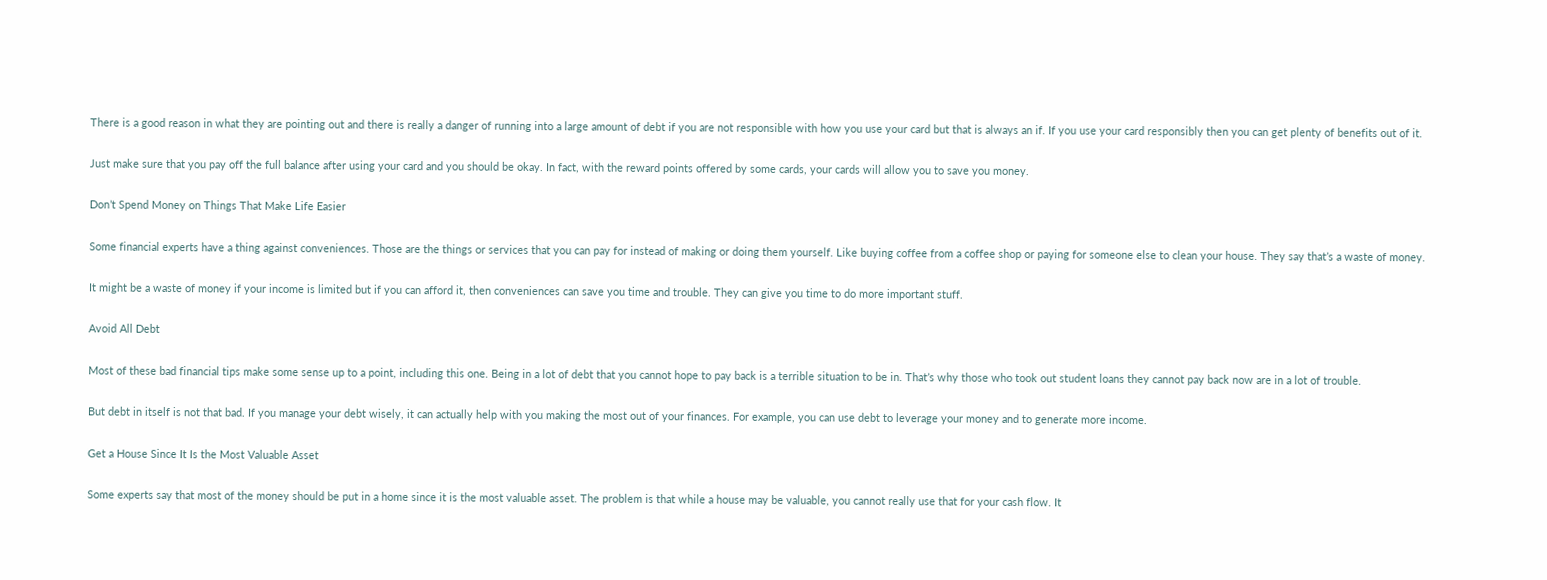There is a good reason in what they are pointing out and there is really a danger of running into a large amount of debt if you are not responsible with how you use your card but that is always an if. If you use your card responsibly then you can get plenty of benefits out of it.

Just make sure that you pay off the full balance after using your card and you should be okay. In fact, with the reward points offered by some cards, your cards will allow you to save you money.

Don’t Spend Money on Things That Make Life Easier

Some financial experts have a thing against conveniences. Those are the things or services that you can pay for instead of making or doing them yourself. Like buying coffee from a coffee shop or paying for someone else to clean your house. They say that’s a waste of money.

It might be a waste of money if your income is limited but if you can afford it, then conveniences can save you time and trouble. They can give you time to do more important stuff.

Avoid All Debt

Most of these bad financial tips make some sense up to a point, including this one. Being in a lot of debt that you cannot hope to pay back is a terrible situation to be in. That’s why those who took out student loans they cannot pay back now are in a lot of trouble.

But debt in itself is not that bad. If you manage your debt wisely, it can actually help with you making the most out of your finances. For example, you can use debt to leverage your money and to generate more income.

Get a House Since It Is the Most Valuable Asset

Some experts say that most of the money should be put in a home since it is the most valuable asset. The problem is that while a house may be valuable, you cannot really use that for your cash flow. It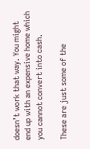doesn’t work that way. You might end up with an expensive home which you cannot convert into cash.

These are just some of the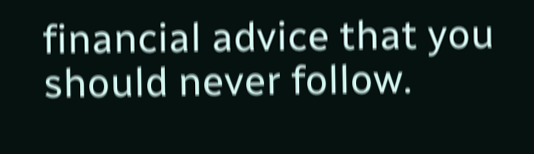financial advice that you should never follow.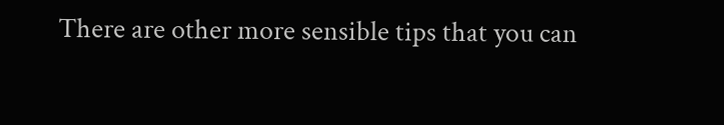There are other more sensible tips that you can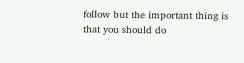follow but the important thing is that you should do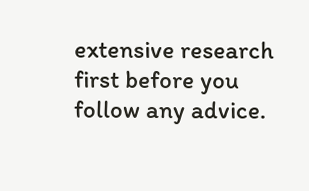extensive research first before you follow any advice.